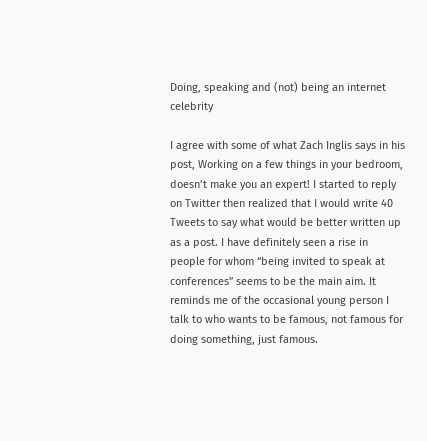Doing, speaking and (not) being an internet celebrity

I agree with some of what Zach Inglis says in his post, Working on a few things in your bedroom, doesn’t make you an expert! I started to reply on Twitter then realized that I would write 40 Tweets to say what would be better written up as a post. I have definitely seen a rise in people for whom “being invited to speak at conferences” seems to be the main aim. It reminds me of the occasional young person I talk to who wants to be famous, not famous for doing something, just famous.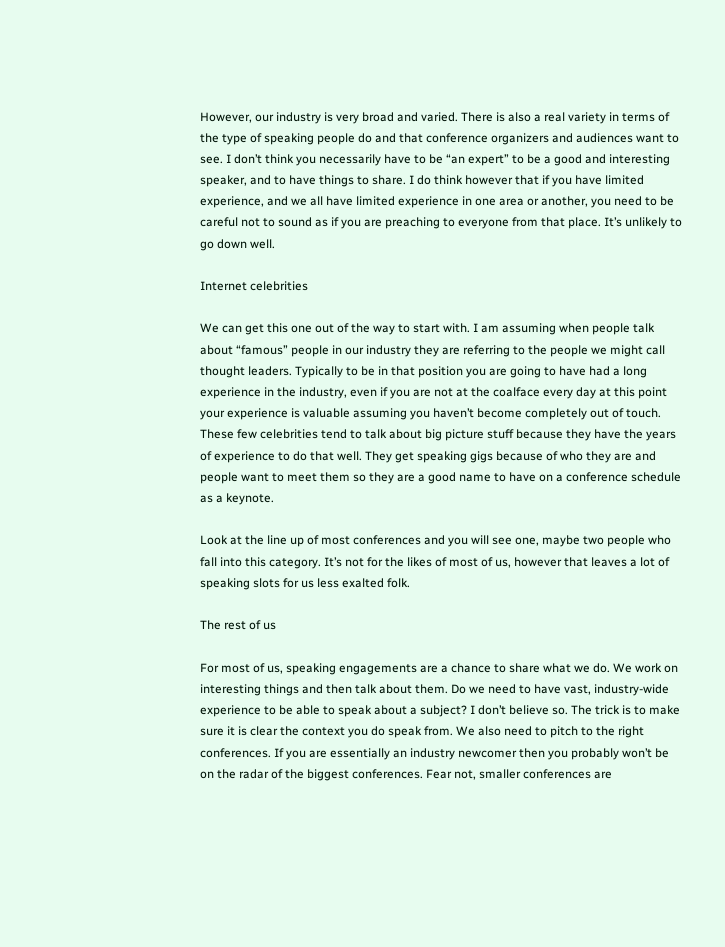However, our industry is very broad and varied. There is also a real variety in terms of the type of speaking people do and that conference organizers and audiences want to see. I don’t think you necessarily have to be “an expert” to be a good and interesting speaker, and to have things to share. I do think however that if you have limited experience, and we all have limited experience in one area or another, you need to be careful not to sound as if you are preaching to everyone from that place. It’s unlikely to go down well.

Internet celebrities

We can get this one out of the way to start with. I am assuming when people talk about “famous” people in our industry they are referring to the people we might call thought leaders. Typically to be in that position you are going to have had a long experience in the industry, even if you are not at the coalface every day at this point your experience is valuable assuming you haven’t become completely out of touch. These few celebrities tend to talk about big picture stuff because they have the years of experience to do that well. They get speaking gigs because of who they are and people want to meet them so they are a good name to have on a conference schedule as a keynote.

Look at the line up of most conferences and you will see one, maybe two people who fall into this category. It’s not for the likes of most of us, however that leaves a lot of speaking slots for us less exalted folk.

The rest of us

For most of us, speaking engagements are a chance to share what we do. We work on interesting things and then talk about them. Do we need to have vast, industry-wide experience to be able to speak about a subject? I don’t believe so. The trick is to make sure it is clear the context you do speak from. We also need to pitch to the right conferences. If you are essentially an industry newcomer then you probably won’t be on the radar of the biggest conferences. Fear not, smaller conferences are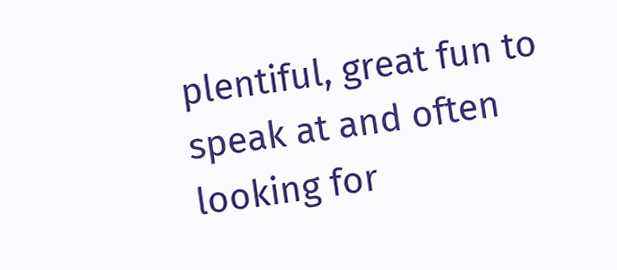plentiful, great fun to speak at and often looking for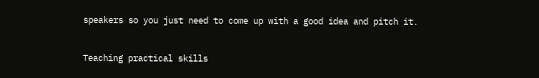speakers so you just need to come up with a good idea and pitch it.

Teaching practical skills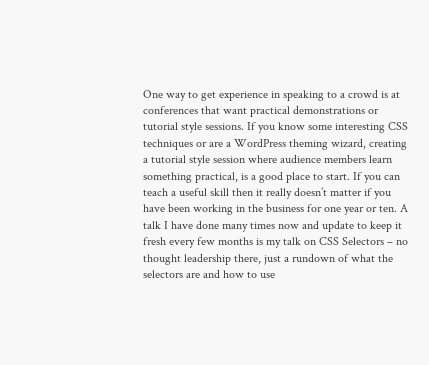One way to get experience in speaking to a crowd is at conferences that want practical demonstrations or tutorial style sessions. If you know some interesting CSS techniques or are a WordPress theming wizard, creating a tutorial style session where audience members learn something practical, is a good place to start. If you can teach a useful skill then it really doesn’t matter if you have been working in the business for one year or ten. A talk I have done many times now and update to keep it fresh every few months is my talk on CSS Selectors – no thought leadership there, just a rundown of what the selectors are and how to use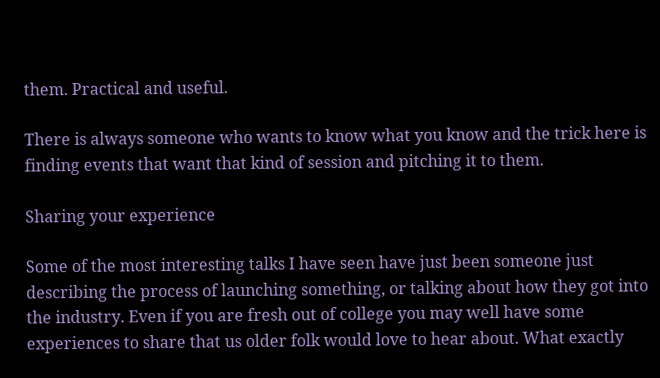them. Practical and useful.

There is always someone who wants to know what you know and the trick here is finding events that want that kind of session and pitching it to them.

Sharing your experience

Some of the most interesting talks I have seen have just been someone just describing the process of launching something, or talking about how they got into the industry. Even if you are fresh out of college you may well have some experiences to share that us older folk would love to hear about. What exactly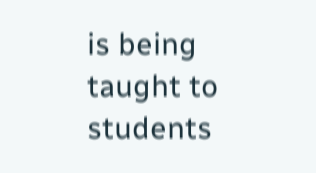is being taught to students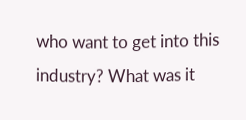who want to get into this industry? What was it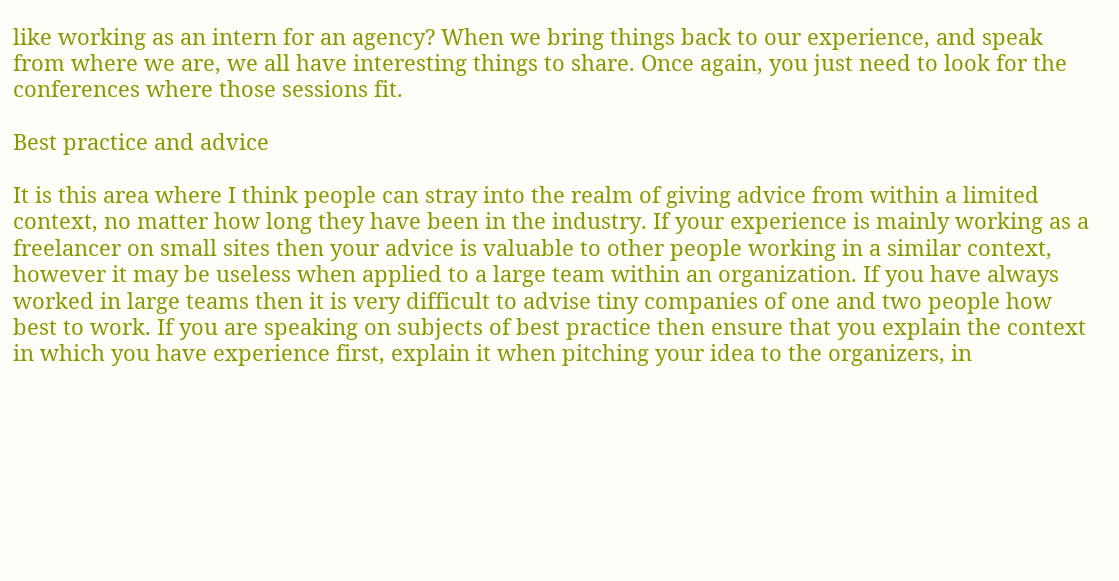like working as an intern for an agency? When we bring things back to our experience, and speak from where we are, we all have interesting things to share. Once again, you just need to look for the conferences where those sessions fit.

Best practice and advice

It is this area where I think people can stray into the realm of giving advice from within a limited context, no matter how long they have been in the industry. If your experience is mainly working as a freelancer on small sites then your advice is valuable to other people working in a similar context, however it may be useless when applied to a large team within an organization. If you have always worked in large teams then it is very difficult to advise tiny companies of one and two people how best to work. If you are speaking on subjects of best practice then ensure that you explain the context in which you have experience first, explain it when pitching your idea to the organizers, in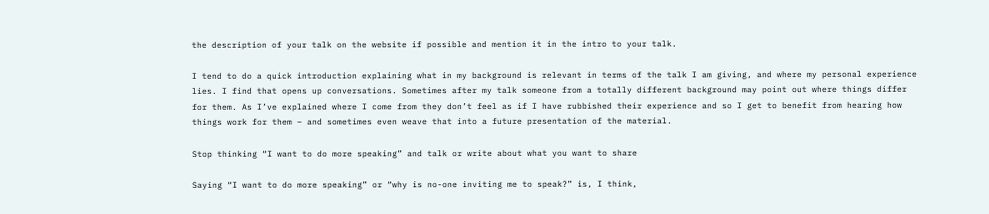the description of your talk on the website if possible and mention it in the intro to your talk.

I tend to do a quick introduction explaining what in my background is relevant in terms of the talk I am giving, and where my personal experience lies. I find that opens up conversations. Sometimes after my talk someone from a totally different background may point out where things differ for them. As I’ve explained where I come from they don’t feel as if I have rubbished their experience and so I get to benefit from hearing how things work for them – and sometimes even weave that into a future presentation of the material.

Stop thinking “I want to do more speaking” and talk or write about what you want to share

Saying “I want to do more speaking” or “why is no-one inviting me to speak?” is, I think,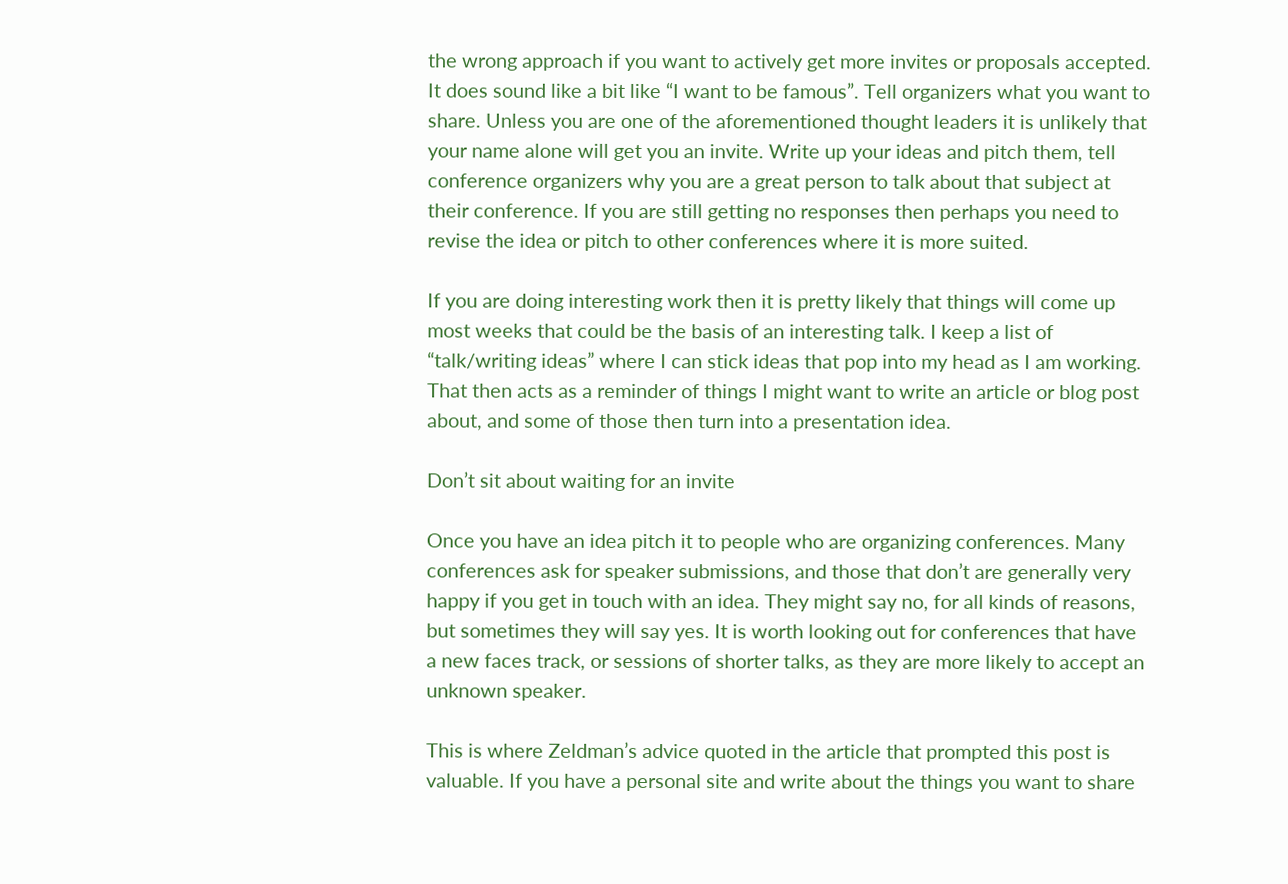the wrong approach if you want to actively get more invites or proposals accepted. It does sound like a bit like “I want to be famous”. Tell organizers what you want to share. Unless you are one of the aforementioned thought leaders it is unlikely that your name alone will get you an invite. Write up your ideas and pitch them, tell conference organizers why you are a great person to talk about that subject at their conference. If you are still getting no responses then perhaps you need to revise the idea or pitch to other conferences where it is more suited.

If you are doing interesting work then it is pretty likely that things will come up most weeks that could be the basis of an interesting talk. I keep a list of “talk/writing ideas” where I can stick ideas that pop into my head as I am working. That then acts as a reminder of things I might want to write an article or blog post about, and some of those then turn into a presentation idea.

Don’t sit about waiting for an invite

Once you have an idea pitch it to people who are organizing conferences. Many conferences ask for speaker submissions, and those that don’t are generally very happy if you get in touch with an idea. They might say no, for all kinds of reasons, but sometimes they will say yes. It is worth looking out for conferences that have a new faces track, or sessions of shorter talks, as they are more likely to accept an unknown speaker.

This is where Zeldman’s advice quoted in the article that prompted this post is valuable. If you have a personal site and write about the things you want to share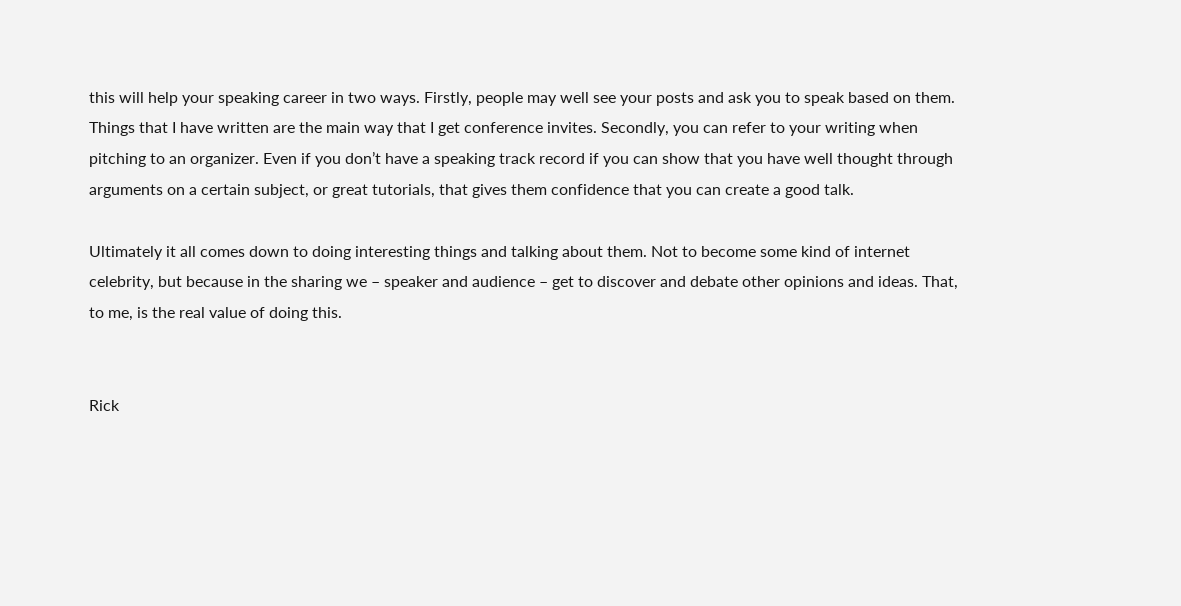this will help your speaking career in two ways. Firstly, people may well see your posts and ask you to speak based on them. Things that I have written are the main way that I get conference invites. Secondly, you can refer to your writing when pitching to an organizer. Even if you don’t have a speaking track record if you can show that you have well thought through arguments on a certain subject, or great tutorials, that gives them confidence that you can create a good talk.

Ultimately it all comes down to doing interesting things and talking about them. Not to become some kind of internet celebrity, but because in the sharing we – speaker and audience – get to discover and debate other opinions and ideas. That, to me, is the real value of doing this.


Rick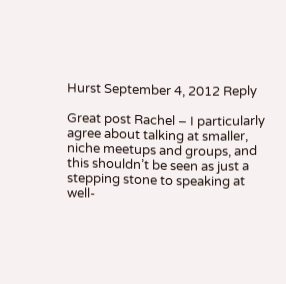Hurst September 4, 2012 Reply

Great post Rachel – I particularly agree about talking at smaller, niche meetups and groups, and this shouldn’t be seen as just a stepping stone to speaking at well-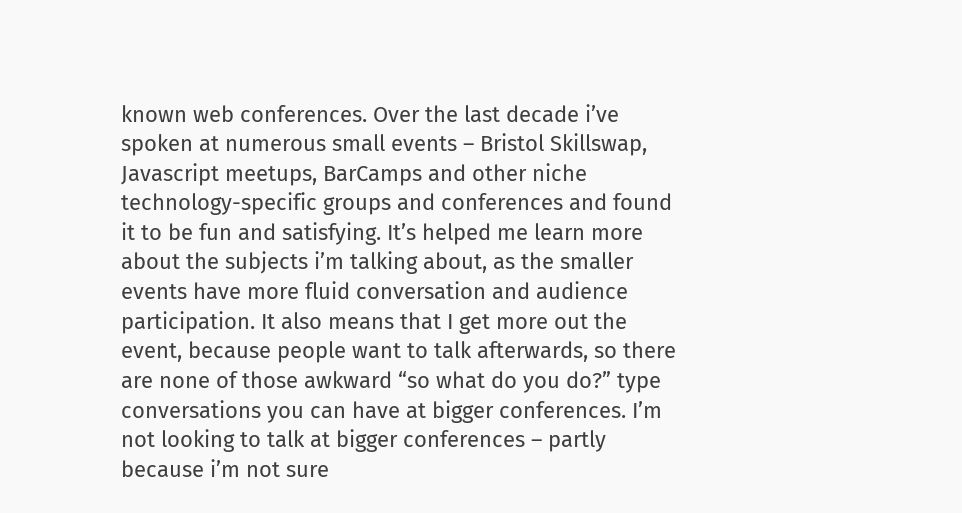known web conferences. Over the last decade i’ve spoken at numerous small events – Bristol Skillswap, Javascript meetups, BarCamps and other niche technology-specific groups and conferences and found it to be fun and satisfying. It’s helped me learn more about the subjects i’m talking about, as the smaller events have more fluid conversation and audience participation. It also means that I get more out the event, because people want to talk afterwards, so there are none of those awkward “so what do you do?” type conversations you can have at bigger conferences. I’m not looking to talk at bigger conferences – partly because i’m not sure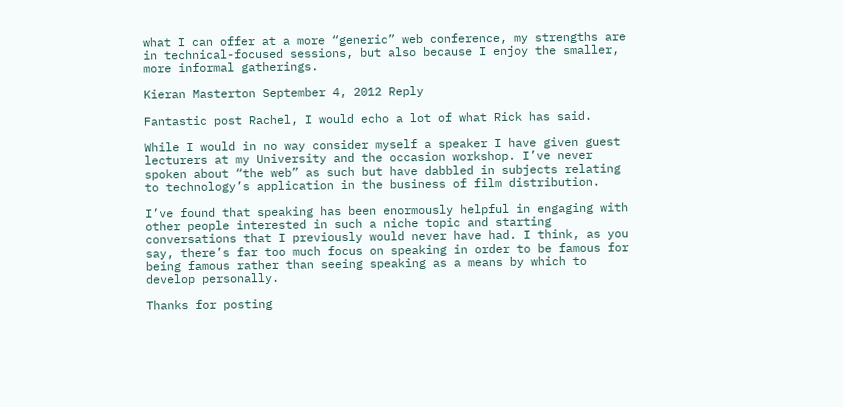what I can offer at a more “generic” web conference, my strengths are in technical-focused sessions, but also because I enjoy the smaller, more informal gatherings.

Kieran Masterton September 4, 2012 Reply

Fantastic post Rachel, I would echo a lot of what Rick has said.

While I would in no way consider myself a speaker I have given guest lecturers at my University and the occasion workshop. I’ve never spoken about “the web” as such but have dabbled in subjects relating to technology’s application in the business of film distribution.

I’ve found that speaking has been enormously helpful in engaging with other people interested in such a niche topic and starting conversations that I previously would never have had. I think, as you say, there’s far too much focus on speaking in order to be famous for being famous rather than seeing speaking as a means by which to develop personally.

Thanks for posting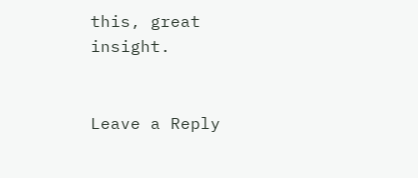this, great insight.


Leave a Reply